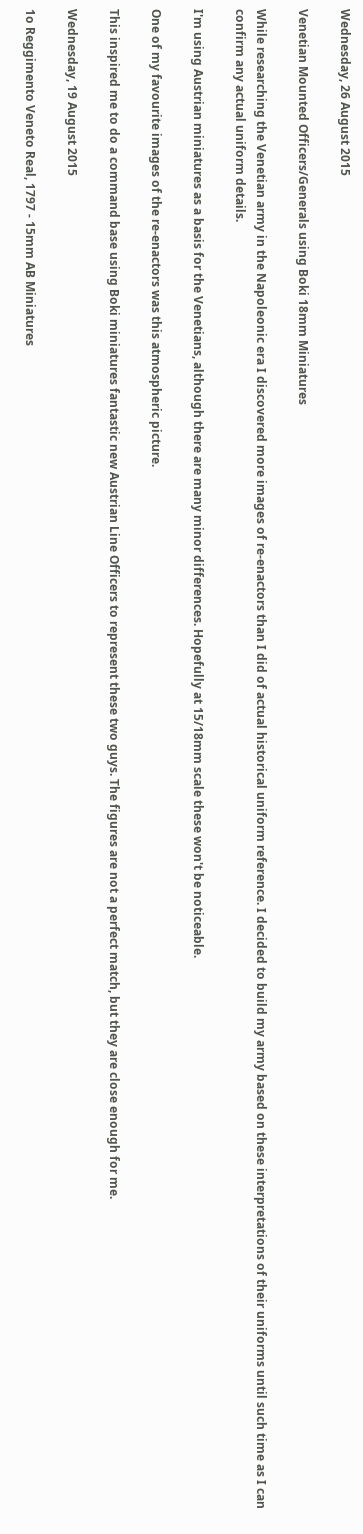Wednesday, 26 August 2015

Venetian Mounted Officers/Generals using Boki 18mm Miniatures

While researching the Venetian army in the Napoleonic era I discovered more images of re-enactors than I did of actual historical uniform reference. I decided to build my army based on these interpretations of their uniforms until such time as I can confirm any actual uniform details.

I'm using Austrian miniatures as a basis for the Venetians, although there are many minor differences. Hopefully at 15/18mm scale these won't be noticeable.

One of my favourite images of the re-enactors was this atmospheric picture.

This inspired me to do a command base using Boki miniatures fantastic new Austrian Line Officers to represent these two guys. The figures are not a perfect match, but they are close enough for me.

Wednesday, 19 August 2015

1o Reggimento Veneto Real, 1797 - 15mm AB Miniatures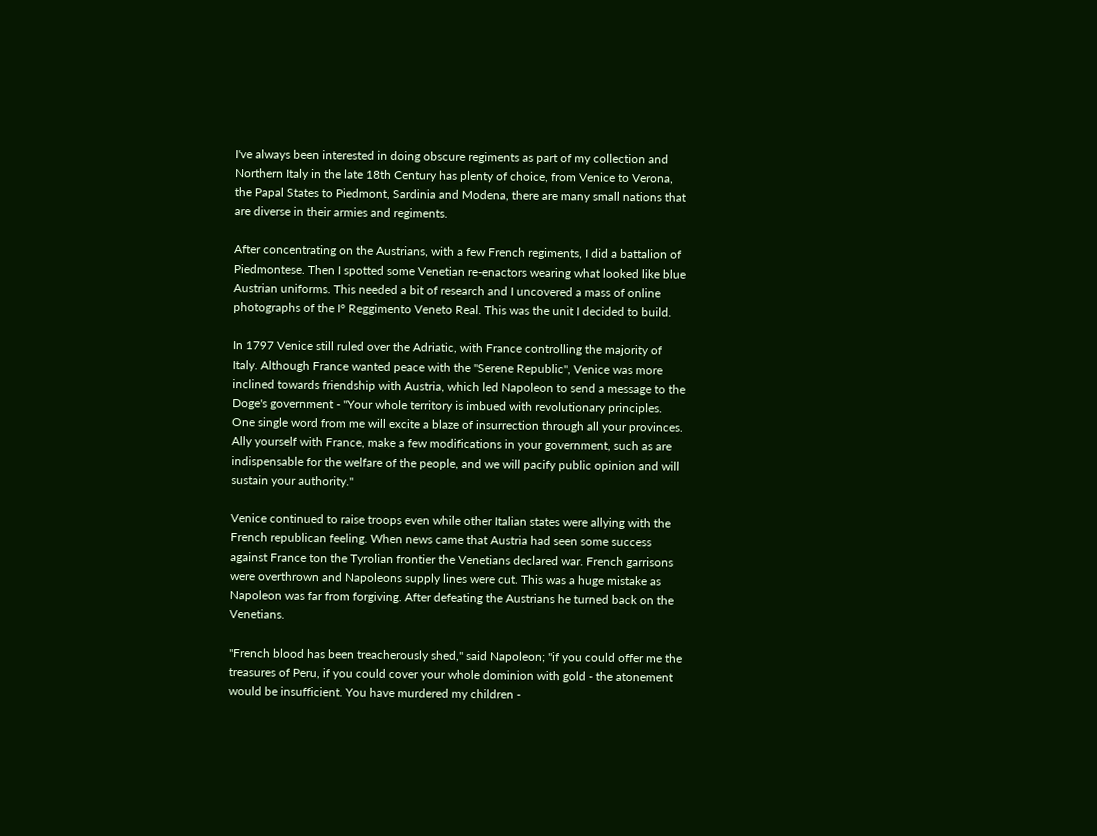I've always been interested in doing obscure regiments as part of my collection and Northern Italy in the late 18th Century has plenty of choice, from Venice to Verona, the Papal States to Piedmont, Sardinia and Modena, there are many small nations that are diverse in their armies and regiments.

After concentrating on the Austrians, with a few French regiments, I did a battalion of Piedmontese. Then I spotted some Venetian re-enactors wearing what looked like blue Austrian uniforms. This needed a bit of research and I uncovered a mass of online photographs of the I° Reggimento Veneto Real. This was the unit I decided to build.

In 1797 Venice still ruled over the Adriatic, with France controlling the majority of Italy. Although France wanted peace with the "Serene Republic", Venice was more inclined towards friendship with Austria, which led Napoleon to send a message to the Doge's government - "Your whole territory is imbued with revolutionary principles.  One single word from me will excite a blaze of insurrection through all your provinces.  Ally yourself with France, make a few modifications in your government, such as are indispensable for the welfare of the people, and we will pacify public opinion and will sustain your authority."

Venice continued to raise troops even while other Italian states were allying with the French republican feeling. When news came that Austria had seen some success against France ton the Tyrolian frontier the Venetians declared war. French garrisons were overthrown and Napoleons supply lines were cut. This was a huge mistake as Napoleon was far from forgiving. After defeating the Austrians he turned back on the Venetians.

"French blood has been treacherously shed," said Napoleon; "if you could offer me the treasures of Peru, if you could cover your whole dominion with gold - the atonement would be insufficient. You have murdered my children -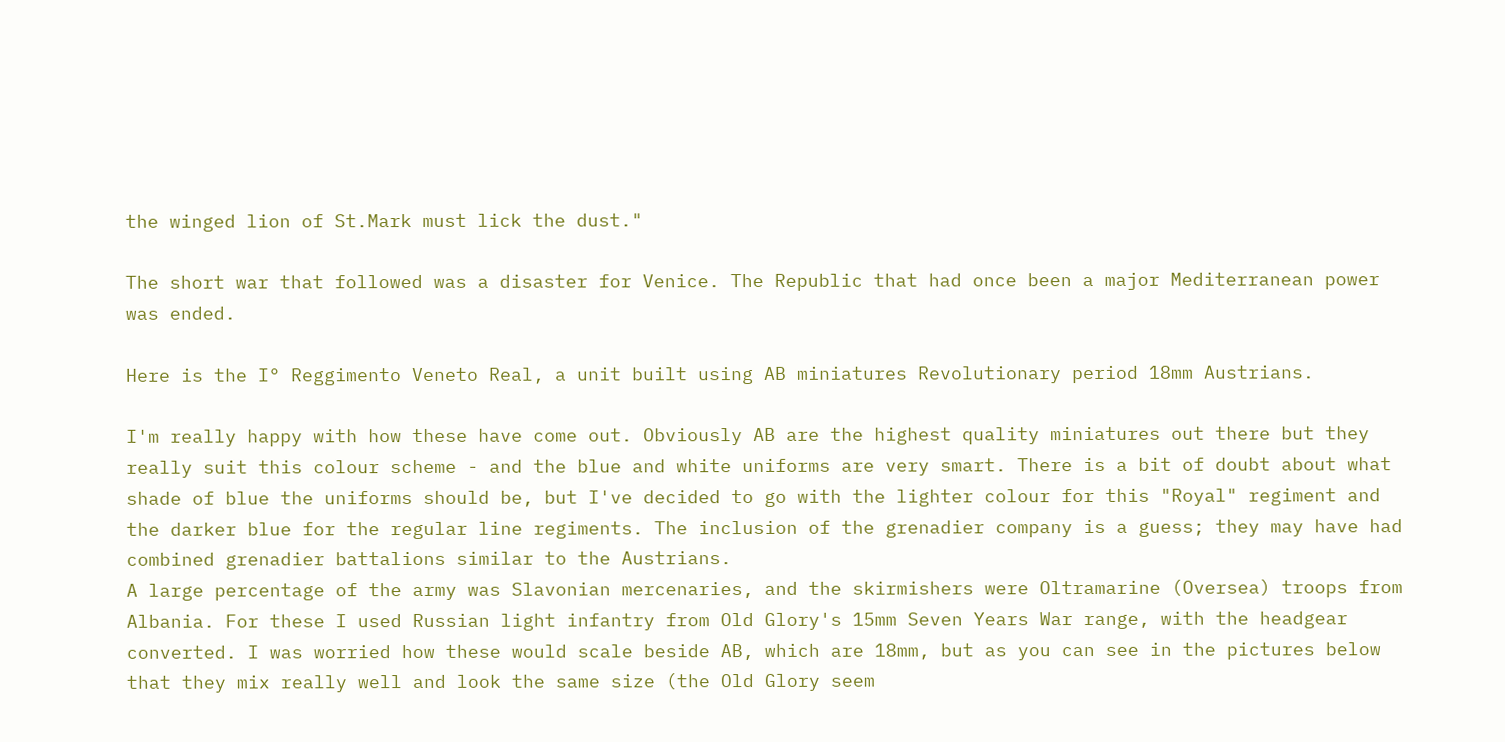the winged lion of St.Mark must lick the dust."

The short war that followed was a disaster for Venice. The Republic that had once been a major Mediterranean power was ended.

Here is the I° Reggimento Veneto Real, a unit built using AB miniatures Revolutionary period 18mm Austrians.

I'm really happy with how these have come out. Obviously AB are the highest quality miniatures out there but they really suit this colour scheme - and the blue and white uniforms are very smart. There is a bit of doubt about what shade of blue the uniforms should be, but I've decided to go with the lighter colour for this "Royal" regiment and the darker blue for the regular line regiments. The inclusion of the grenadier company is a guess; they may have had combined grenadier battalions similar to the Austrians.
A large percentage of the army was Slavonian mercenaries, and the skirmishers were Oltramarine (Oversea) troops from Albania. For these I used Russian light infantry from Old Glory's 15mm Seven Years War range, with the headgear converted. I was worried how these would scale beside AB, which are 18mm, but as you can see in the pictures below that they mix really well and look the same size (the Old Glory seem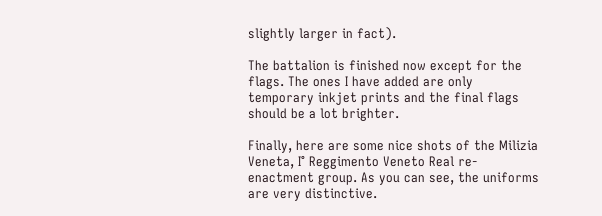slightly larger in fact).

The battalion is finished now except for the flags. The ones I have added are only temporary inkjet prints and the final flags should be a lot brighter.

Finally, here are some nice shots of the Milizia Veneta, I° Reggimento Veneto Real re-enactment group. As you can see, the uniforms are very distinctive.